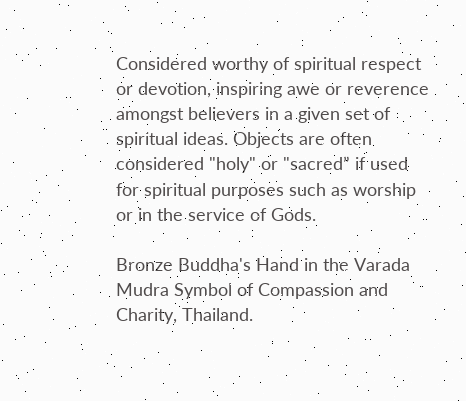Considered worthy of spiritual respect or devotion, inspiring awe or reverence amongst believers in a given set of spiritual ideas. Objects are often considered "holy" or "sacred” if used for spiritual purposes such as worship or in the service of Gods.

Bronze Buddha's Hand in the Varada Mudra Symbol of Compassion and Charity, Thailand.